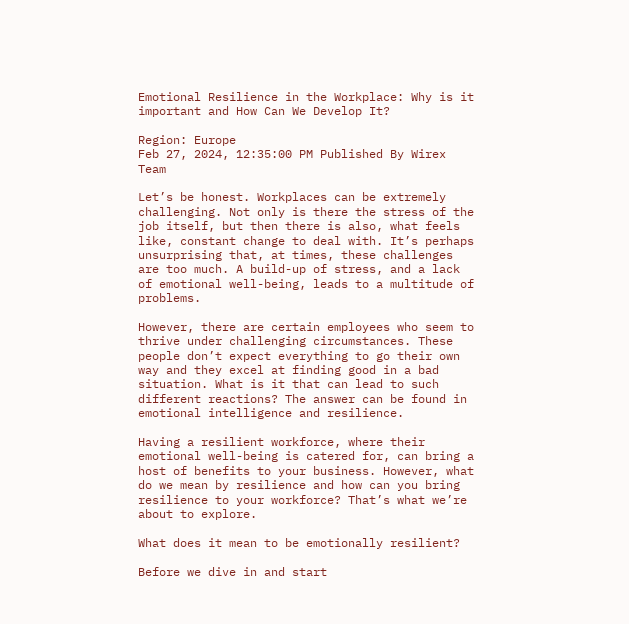Emotional Resilience in the Workplace: Why is it important and How Can We Develop It?

Region: Europe
Feb 27, 2024, 12:35:00 PM Published By Wirex Team

Let’s be honest. Workplaces can be extremely challenging. Not only is there the stress of the job itself, but then there is also, what feels like, constant change to deal with. It’s perhaps unsurprising that, at times, these challenges are too much. A build-up of stress, and a lack of emotional well-being, leads to a multitude of problems.

However, there are certain employees who seem to thrive under challenging circumstances. These people don’t expect everything to go their own way and they excel at finding good in a bad situation. What is it that can lead to such different reactions? The answer can be found in emotional intelligence and resilience.

Having a resilient workforce, where their emotional well-being is catered for, can bring a host of benefits to your business. However, what do we mean by resilience and how can you bring resilience to your workforce? That’s what we’re about to explore.

What does it mean to be emotionally resilient?

Before we dive in and start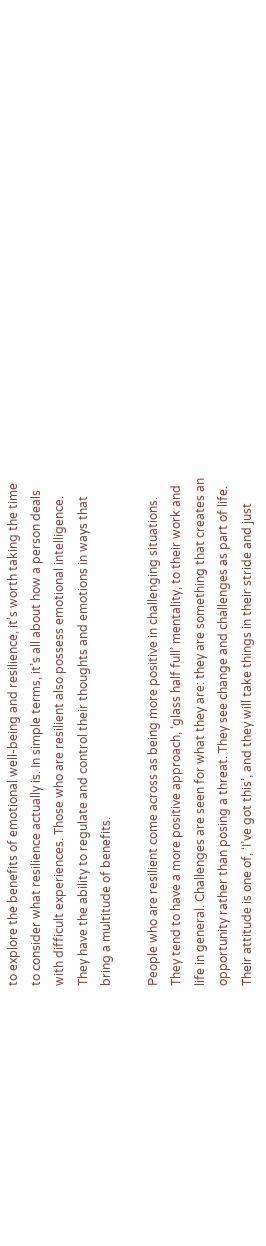to explore the benefits of emotional well-being and resilience, it’s worth taking the time to consider what resilience actually is. In simple terms, it’s all about how a person deals with difficult experiences. Those who are resilient also possess emotional intelligence. They have the ability to regulate and control their thoughts and emotions in ways that bring a multitude of benefits.

People who are resilient come across as being more positive in challenging situations. They tend to have a more positive approach, ‘glass half full’ mentality, to their work and life in general. Challenges are seen for what they are: they are something that creates an opportunity rather than posing a threat. They see change and challenges as part of life. Their attitude is one of, ‘I’ve got this’, and they will take things in their stride and just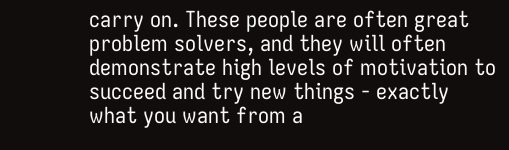carry on. These people are often great problem solvers, and they will often demonstrate high levels of motivation to succeed and try new things - exactly what you want from a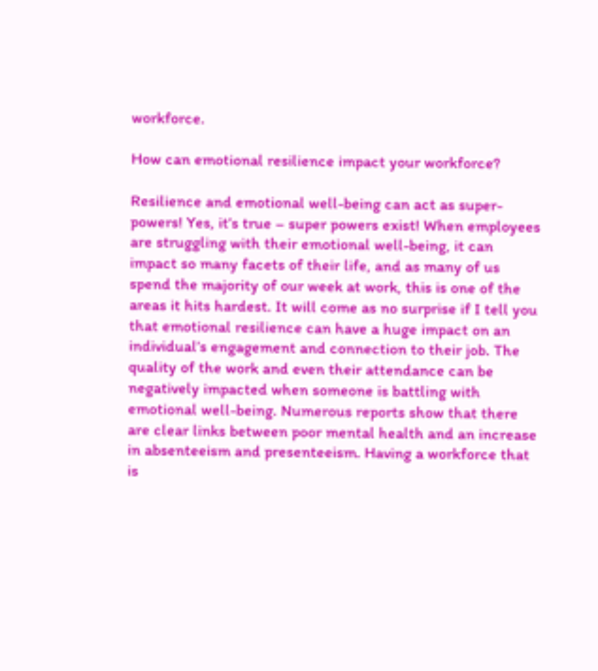workforce.

How can emotional resilience impact your workforce?

Resilience and emotional well-being can act as super-powers! Yes, it’s true – super powers exist! When employees are struggling with their emotional well-being, it can impact so many facets of their life, and as many of us spend the majority of our week at work, this is one of the areas it hits hardest. It will come as no surprise if I tell you that emotional resilience can have a huge impact on an individual’s engagement and connection to their job. The quality of the work and even their attendance can be negatively impacted when someone is battling with emotional well-being. Numerous reports show that there are clear links between poor mental health and an increase in absenteeism and presenteeism. Having a workforce that is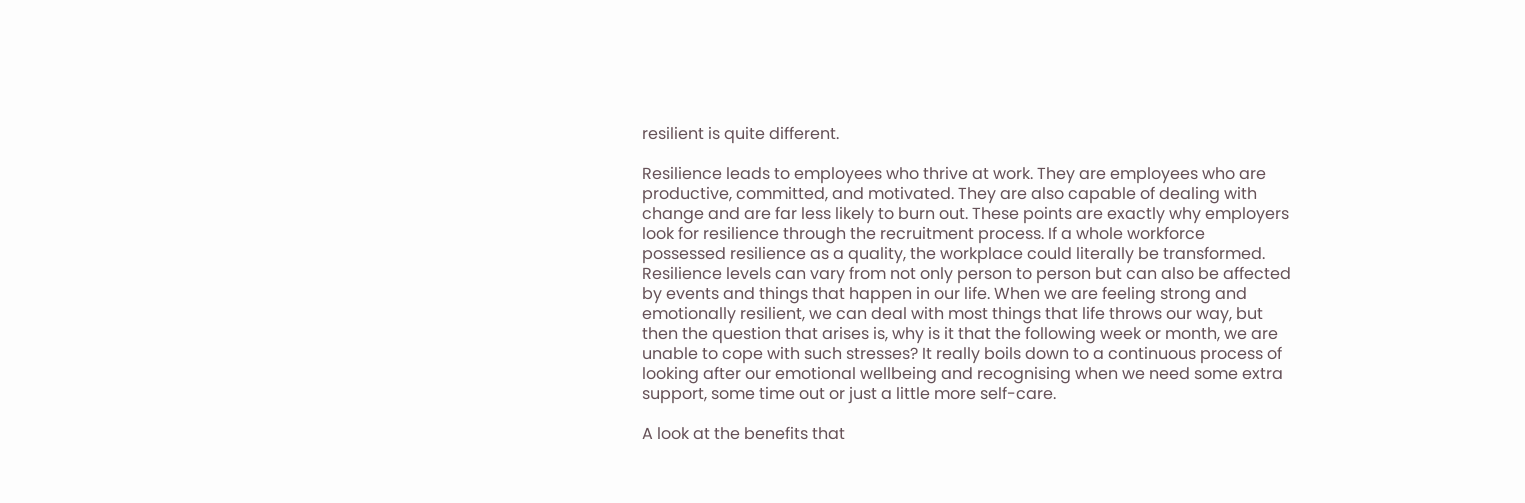resilient is quite different.

Resilience leads to employees who thrive at work. They are employees who are productive, committed, and motivated. They are also capable of dealing with change and are far less likely to burn out. These points are exactly why employers look for resilience through the recruitment process. If a whole workforce possessed resilience as a quality, the workplace could literally be transformed. Resilience levels can vary from not only person to person but can also be affected by events and things that happen in our life. When we are feeling strong and emotionally resilient, we can deal with most things that life throws our way, but then the question that arises is, why is it that the following week or month, we are unable to cope with such stresses? It really boils down to a continuous process of looking after our emotional wellbeing and recognising when we need some extra support, some time out or just a little more self-care.

A look at the benefits that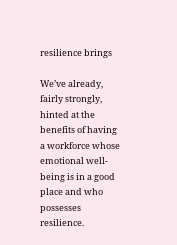resilience brings

We’ve already, fairly strongly, hinted at the benefits of having a workforce whose emotional well-being is in a good place and who possesses resilience.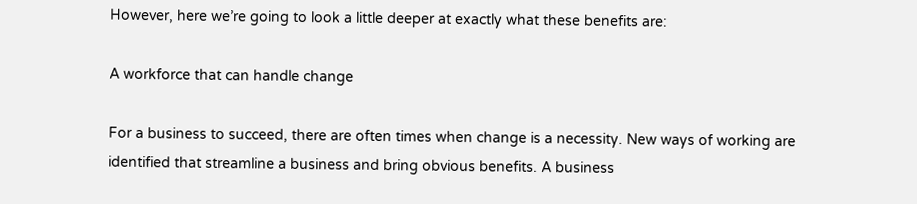However, here we’re going to look a little deeper at exactly what these benefits are:

A workforce that can handle change

For a business to succeed, there are often times when change is a necessity. New ways of working are identified that streamline a business and bring obvious benefits. A business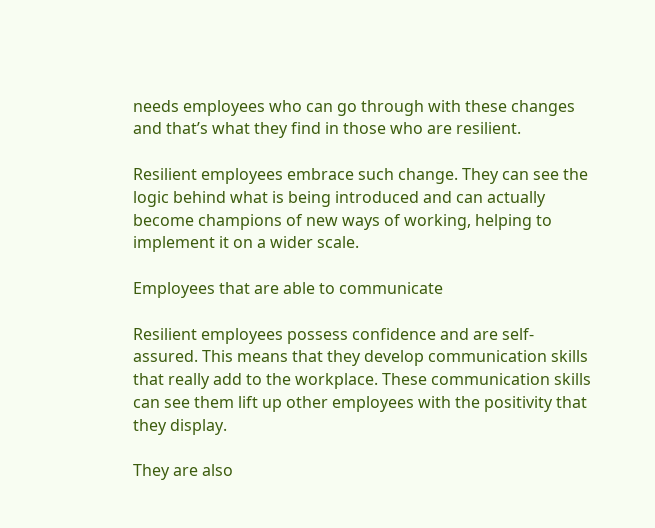needs employees who can go through with these changes and that’s what they find in those who are resilient.

Resilient employees embrace such change. They can see the logic behind what is being introduced and can actually become champions of new ways of working, helping to implement it on a wider scale.

Employees that are able to communicate

Resilient employees possess confidence and are self-assured. This means that they develop communication skills that really add to the workplace. These communication skills can see them lift up other employees with the positivity that they display.

They are also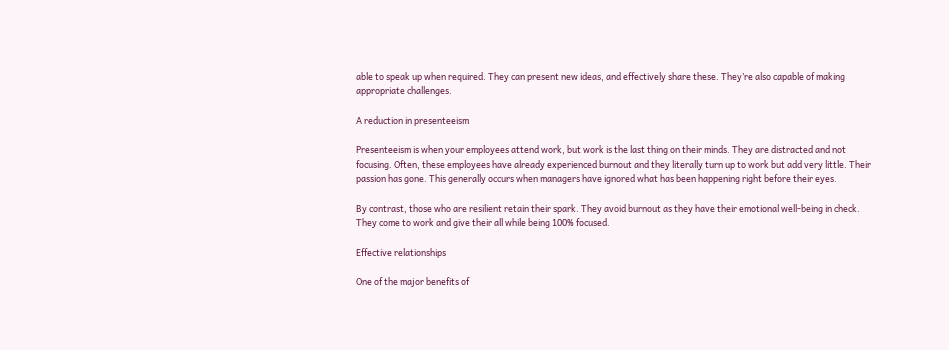able to speak up when required. They can present new ideas, and effectively share these. They’re also capable of making appropriate challenges.

A reduction in presenteeism

Presenteeism is when your employees attend work, but work is the last thing on their minds. They are distracted and not focusing. Often, these employees have already experienced burnout and they literally turn up to work but add very little. Their passion has gone. This generally occurs when managers have ignored what has been happening right before their eyes.

By contrast, those who are resilient retain their spark. They avoid burnout as they have their emotional well-being in check. They come to work and give their all while being 100% focused.

Effective relationships

One of the major benefits of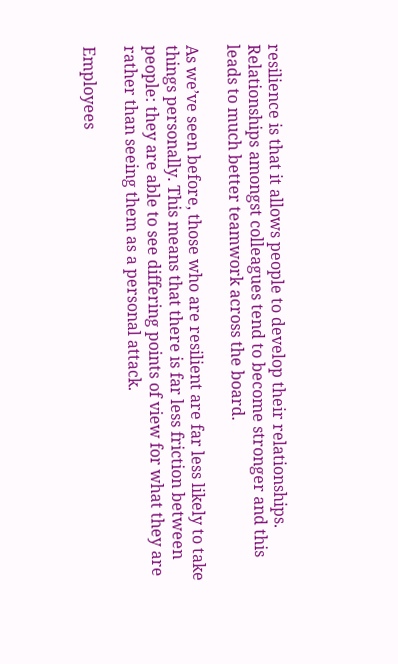resilience is that it allows people to develop their relationships. Relationships amongst colleagues tend to become stronger and this leads to much better teamwork across the board.

As we’ve seen before, those who are resilient are far less likely to take things personally. This means that there is far less friction between people: they are able to see differing points of view for what they are rather than seeing them as a personal attack.

Employees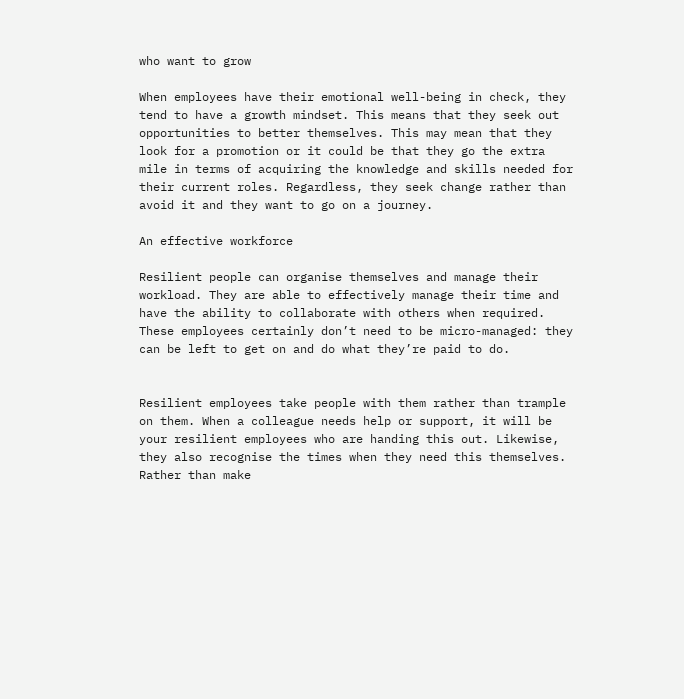who want to grow

When employees have their emotional well-being in check, they tend to have a growth mindset. This means that they seek out opportunities to better themselves. This may mean that they look for a promotion or it could be that they go the extra mile in terms of acquiring the knowledge and skills needed for their current roles. Regardless, they seek change rather than avoid it and they want to go on a journey.

An effective workforce

Resilient people can organise themselves and manage their workload. They are able to effectively manage their time and have the ability to collaborate with others when required. These employees certainly don’t need to be micro-managed: they can be left to get on and do what they’re paid to do.


Resilient employees take people with them rather than trample on them. When a colleague needs help or support, it will be your resilient employees who are handing this out. Likewise, they also recognise the times when they need this themselves. Rather than make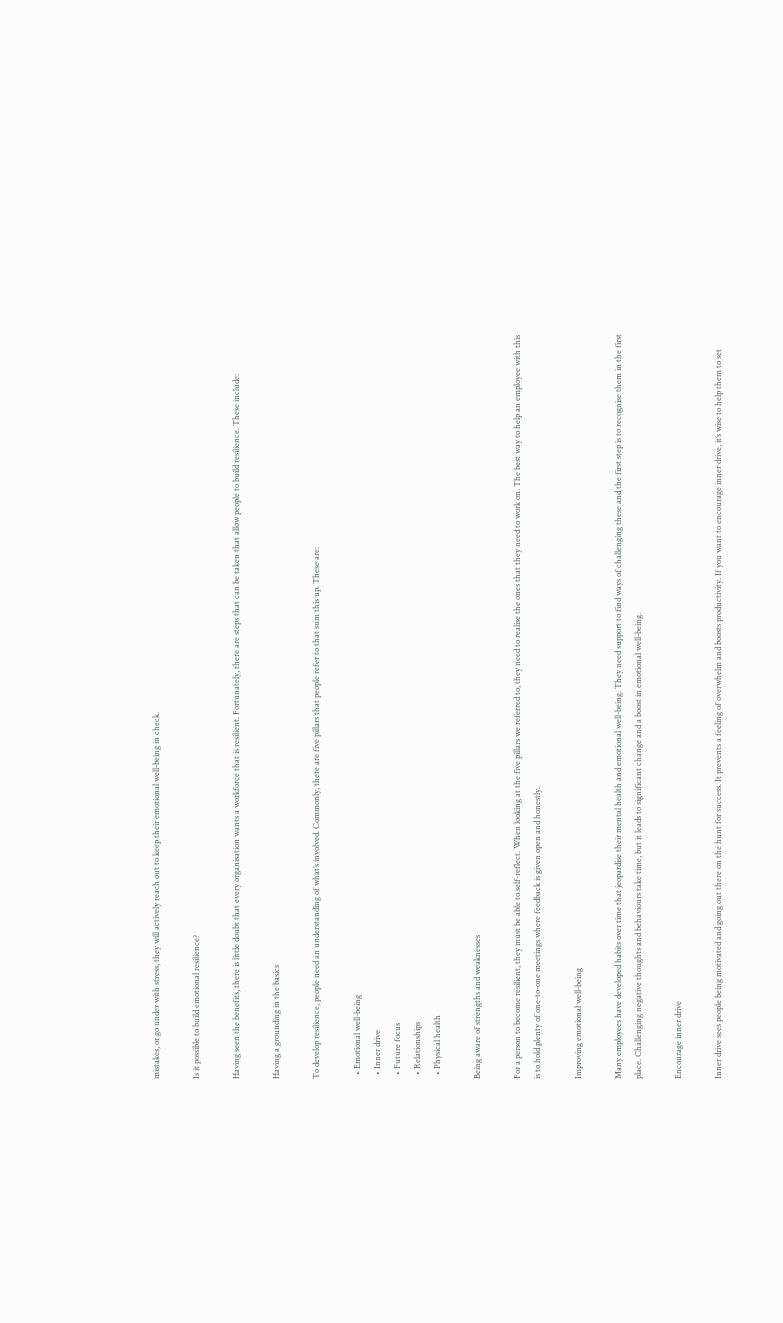mistakes, or go under with stress, they will actively reach out to keep their emotional well-being in check.

Is it possible to build emotional resilience?

Having seen the benefits, there is little doubt that every organisation wants a workforce that is resilient. Fortunately, there are steps that can be taken that allow people to build resilience. These include:

Having a grounding in the basics

To develop resilience, people need an understanding of what’s involved. Commonly, there are five pillars that people refer to that sum this up. These are:

  • Emotional well-being
  • Inner drive
  • Future focus
  • Relationships
  • Physical health

Being aware of strengths and weaknesses

For a person to become resilient, they must be able to self-reflect. When looking at the five pillars we referred to, they need to realise the ones that they need to work on. The best way to help an employee with this is to hold plenty of one-to-one meetings where feedback is given open and honestly.

Improving emotional well-being

Many employees have developed habits over time that jeopardise their mental health and emotional well-being. They need support to find ways of challenging these and the first step is to recognise them in the first place. Challenging negative thoughts and behaviours take time, but it leads to significant change and a boost in emotional well-being.

Encourage inner drive

Inner drive sees people being motivated and going out there on the hunt for success. It prevents a feeling of overwhelm and boosts productivity. If you want to encourage inner drive, it’s wise to help them to set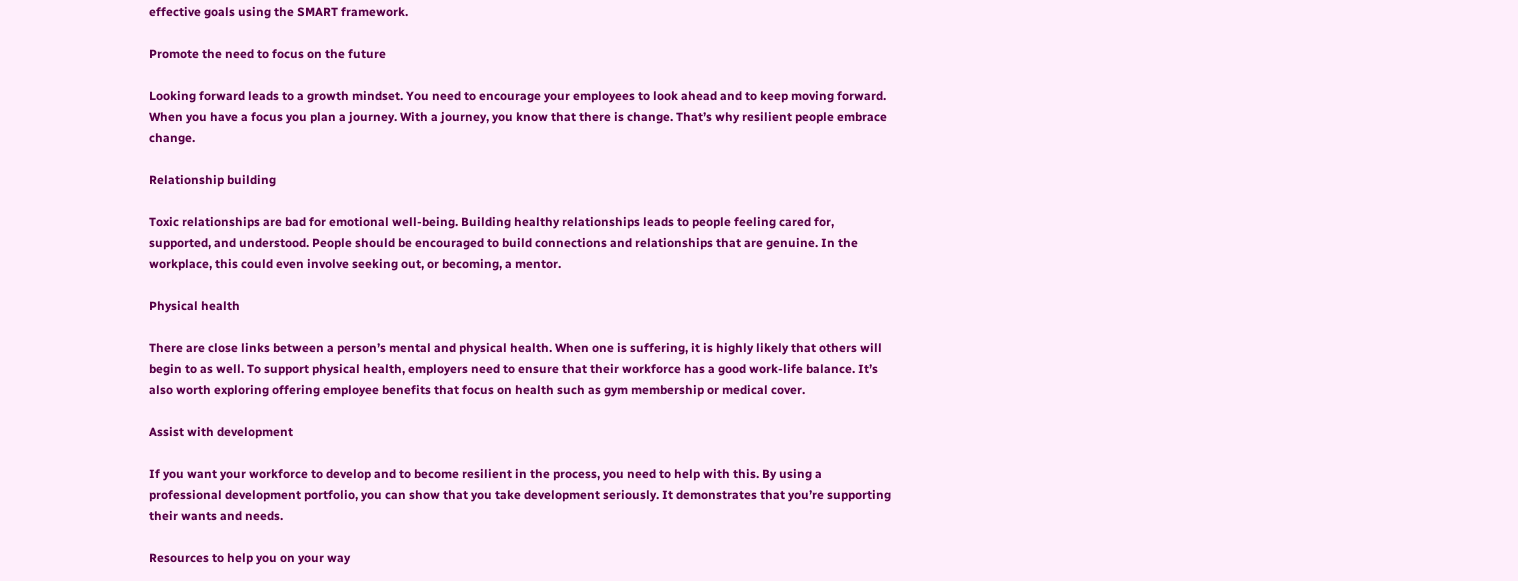effective goals using the SMART framework.

Promote the need to focus on the future

Looking forward leads to a growth mindset. You need to encourage your employees to look ahead and to keep moving forward. When you have a focus you plan a journey. With a journey, you know that there is change. That’s why resilient people embrace change.

Relationship building

Toxic relationships are bad for emotional well-being. Building healthy relationships leads to people feeling cared for, supported, and understood. People should be encouraged to build connections and relationships that are genuine. In the workplace, this could even involve seeking out, or becoming, a mentor.

Physical health

There are close links between a person’s mental and physical health. When one is suffering, it is highly likely that others will begin to as well. To support physical health, employers need to ensure that their workforce has a good work-life balance. It’s also worth exploring offering employee benefits that focus on health such as gym membership or medical cover.

Assist with development

If you want your workforce to develop and to become resilient in the process, you need to help with this. By using a professional development portfolio, you can show that you take development seriously. It demonstrates that you’re supporting their wants and needs.

Resources to help you on your way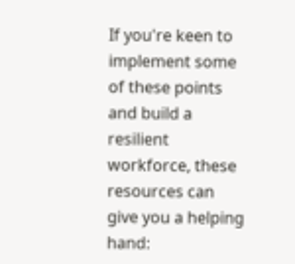If you're keen to implement some of these points and build a resilient workforce, these resources can give you a helping hand: